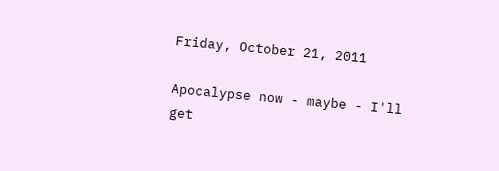Friday, October 21, 2011

Apocalypse now - maybe - I'll get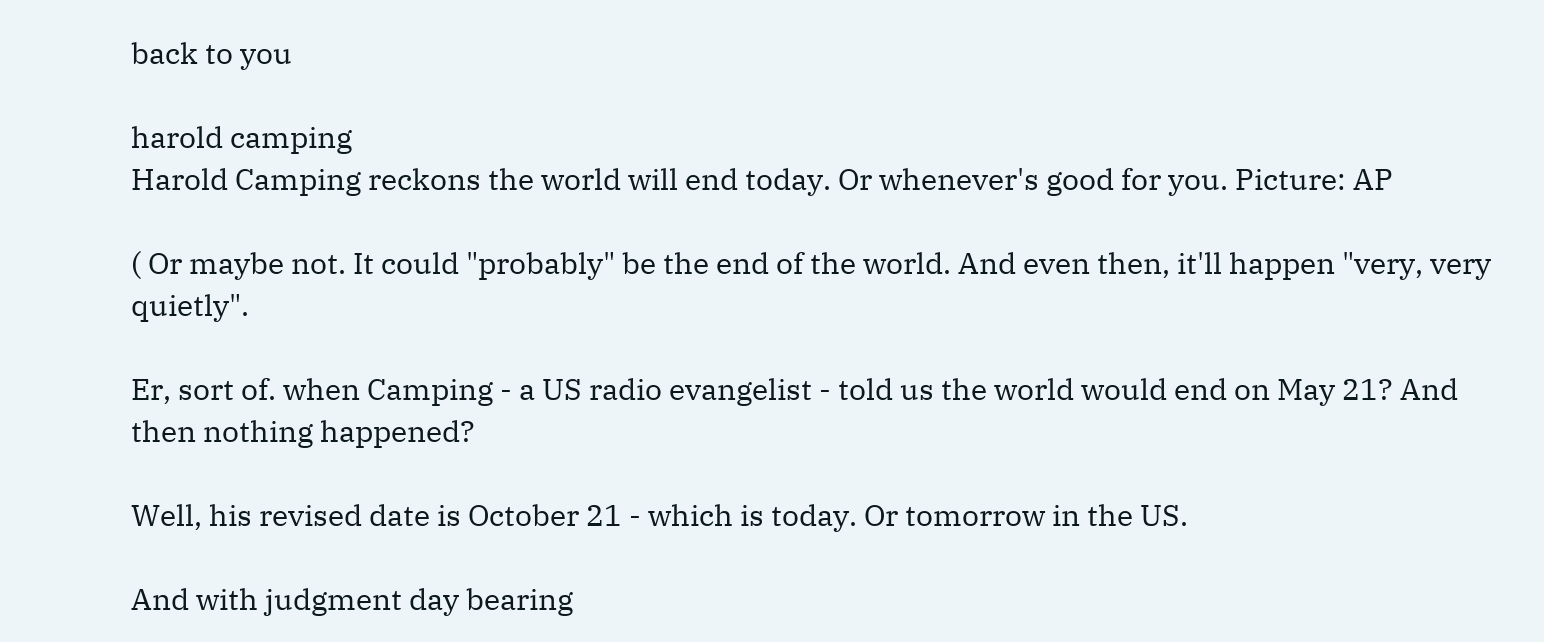back to you

harold camping
Harold Camping reckons the world will end today. Or whenever's good for you. Picture: AP

( Or maybe not. It could "probably" be the end of the world. And even then, it'll happen "very, very quietly".

Er, sort of. when Camping - a US radio evangelist - told us the world would end on May 21? And then nothing happened?

Well, his revised date is October 21 - which is today. Or tomorrow in the US.

And with judgment day bearing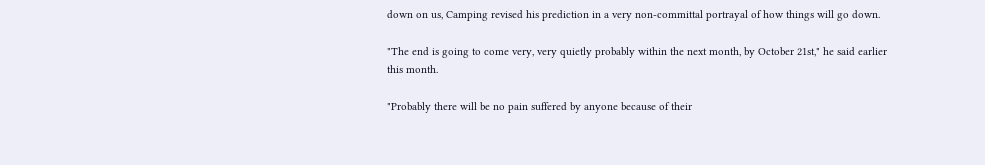down on us, Camping revised his prediction in a very non-committal portrayal of how things will go down.

"The end is going to come very, very quietly probably within the next month, by October 21st," he said earlier this month.

"Probably there will be no pain suffered by anyone because of their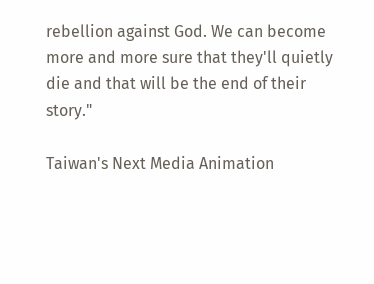rebellion against God. We can become more and more sure that they'll quietly die and that will be the end of their story."

Taiwan's Next Media Animation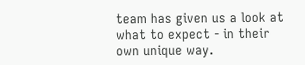team has given us a look at what to expect - in their own unique way.